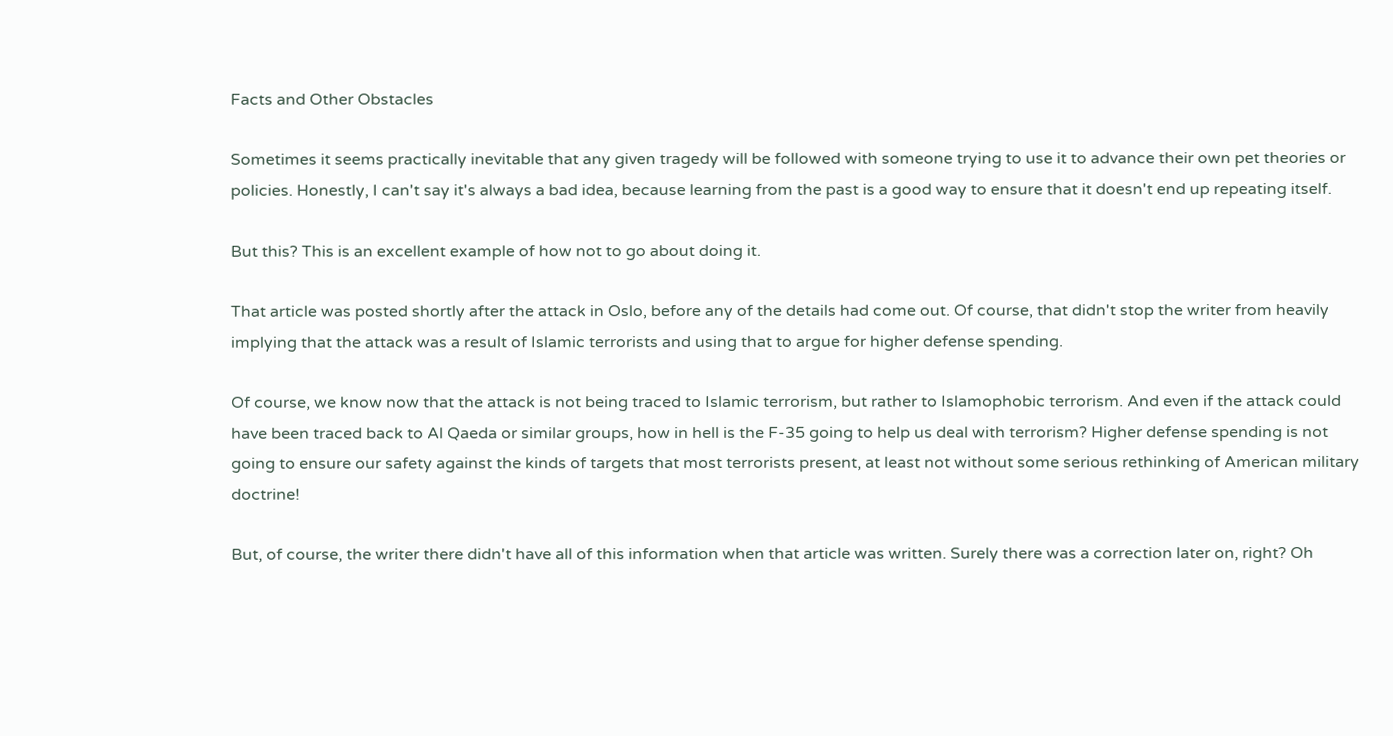Facts and Other Obstacles

Sometimes it seems practically inevitable that any given tragedy will be followed with someone trying to use it to advance their own pet theories or policies. Honestly, I can't say it's always a bad idea, because learning from the past is a good way to ensure that it doesn't end up repeating itself.

But this? This is an excellent example of how not to go about doing it.

That article was posted shortly after the attack in Oslo, before any of the details had come out. Of course, that didn't stop the writer from heavily implying that the attack was a result of Islamic terrorists and using that to argue for higher defense spending.

Of course, we know now that the attack is not being traced to Islamic terrorism, but rather to Islamophobic terrorism. And even if the attack could have been traced back to Al Qaeda or similar groups, how in hell is the F-35 going to help us deal with terrorism? Higher defense spending is not going to ensure our safety against the kinds of targets that most terrorists present, at least not without some serious rethinking of American military doctrine!

But, of course, the writer there didn't have all of this information when that article was written. Surely there was a correction later on, right? Oh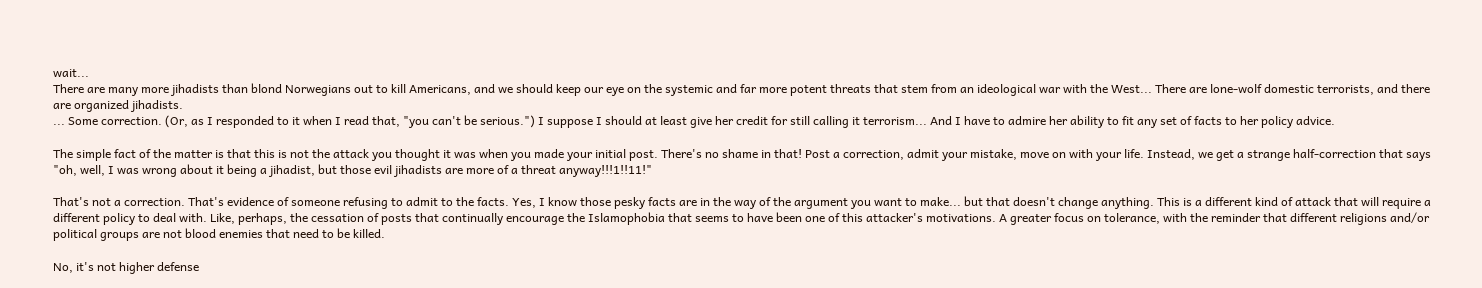wait...
There are many more jihadists than blond Norwegians out to kill Americans, and we should keep our eye on the systemic and far more potent threats that stem from an ideological war with the West... There are lone-wolf domestic terrorists, and there are organized jihadists.
... Some correction. (Or, as I responded to it when I read that, "you can't be serious.") I suppose I should at least give her credit for still calling it terrorism... And I have to admire her ability to fit any set of facts to her policy advice.

The simple fact of the matter is that this is not the attack you thought it was when you made your initial post. There's no shame in that! Post a correction, admit your mistake, move on with your life. Instead, we get a strange half-correction that says "oh, well, I was wrong about it being a jihadist, but those evil jihadists are more of a threat anyway!!!1!!11!"

That's not a correction. That's evidence of someone refusing to admit to the facts. Yes, I know those pesky facts are in the way of the argument you want to make... but that doesn't change anything. This is a different kind of attack that will require a different policy to deal with. Like, perhaps, the cessation of posts that continually encourage the Islamophobia that seems to have been one of this attacker's motivations. A greater focus on tolerance, with the reminder that different religions and/or political groups are not blood enemies that need to be killed.

No, it's not higher defense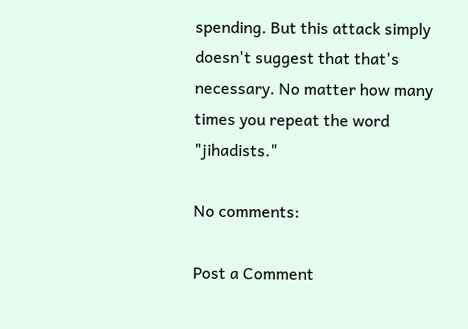spending. But this attack simply doesn't suggest that that's necessary. No matter how many times you repeat the word "jihadists."

No comments:

Post a Comment